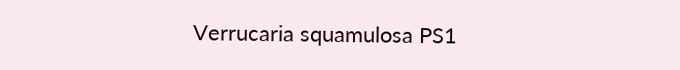Verrucaria squamulosa PS1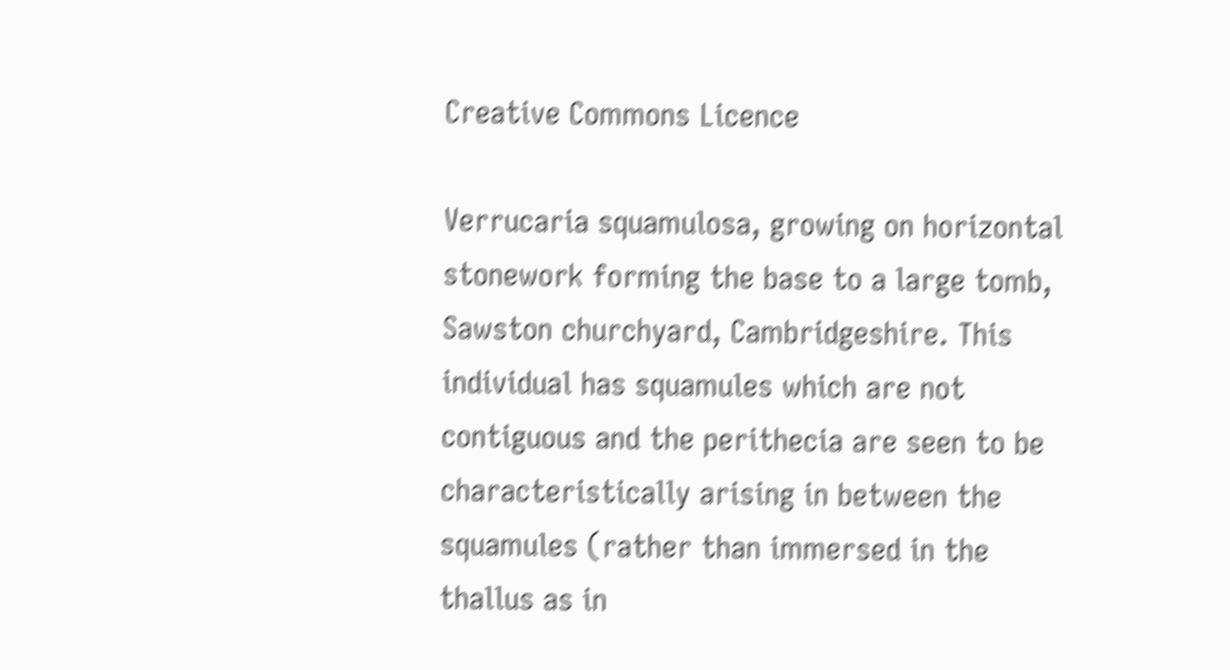Creative Commons Licence

Verrucaria squamulosa, growing on horizontal stonework forming the base to a large tomb, Sawston churchyard, Cambridgeshire. This individual has squamules which are not contiguous and the perithecia are seen to be characteristically arising in between the squamules (rather than immersed in the thallus as in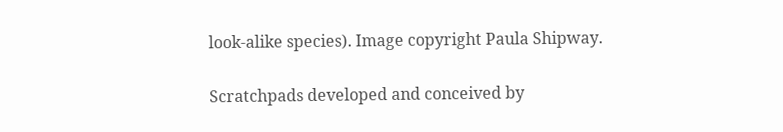look-alike species). Image copyright Paula Shipway.

Scratchpads developed and conceived by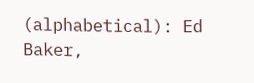(alphabetical): Ed Baker,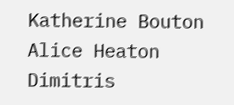Katherine Bouton Alice Heaton Dimitris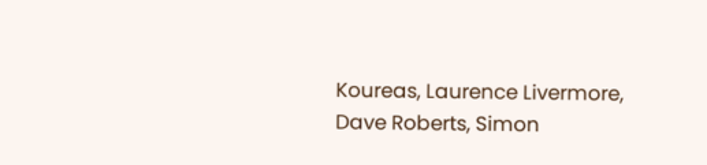Koureas, Laurence Livermore, Dave Roberts, Simon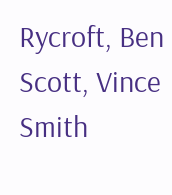Rycroft, Ben Scott, Vince Smith